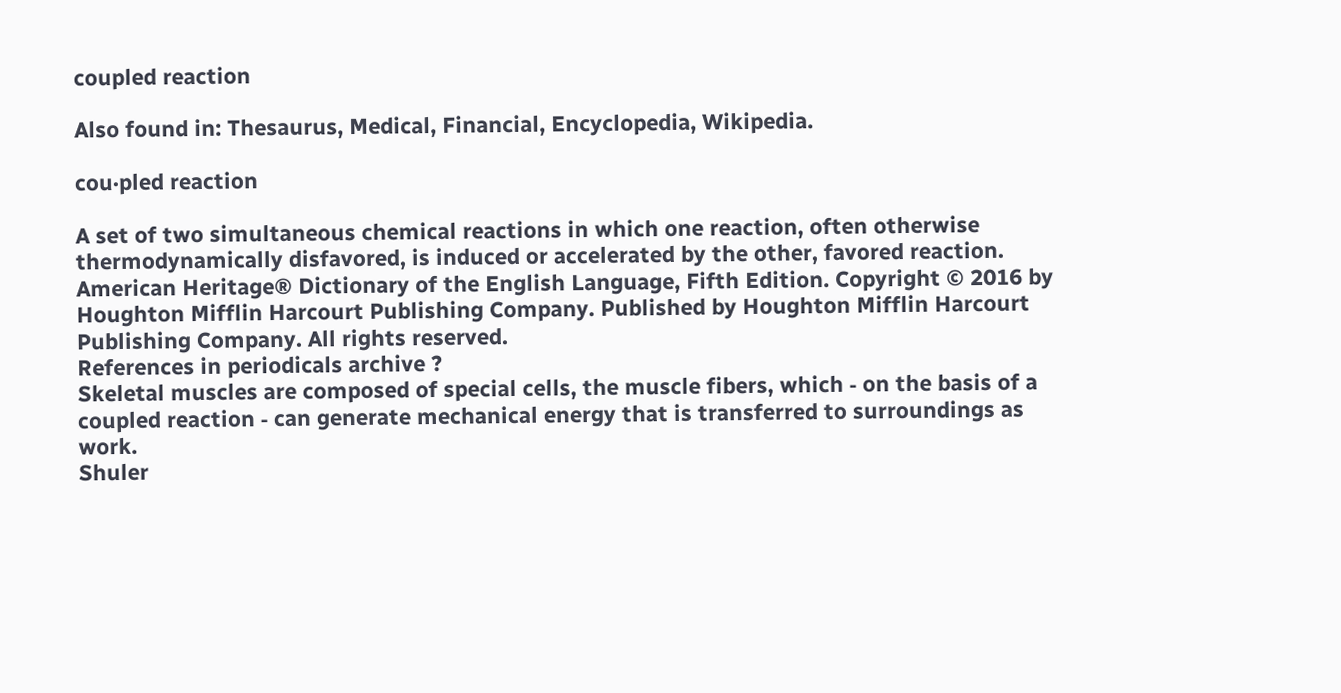coupled reaction

Also found in: Thesaurus, Medical, Financial, Encyclopedia, Wikipedia.

cou·pled reaction

A set of two simultaneous chemical reactions in which one reaction, often otherwise thermodynamically disfavored, is induced or accelerated by the other, favored reaction.
American Heritage® Dictionary of the English Language, Fifth Edition. Copyright © 2016 by Houghton Mifflin Harcourt Publishing Company. Published by Houghton Mifflin Harcourt Publishing Company. All rights reserved.
References in periodicals archive ?
Skeletal muscles are composed of special cells, the muscle fibers, which ‑ on the basis of a coupled reaction ‑ can generate mechanical energy that is transferred to surroundings as work.
Shuler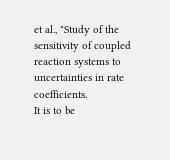et al., "Study of the sensitivity of coupled reaction systems to uncertainties in rate coefficients.
It is to be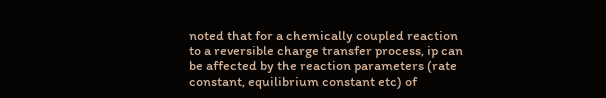noted that for a chemically coupled reaction to a reversible charge transfer process, ip can be affected by the reaction parameters (rate constant, equilibrium constant etc) of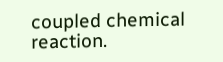coupled chemical reaction.